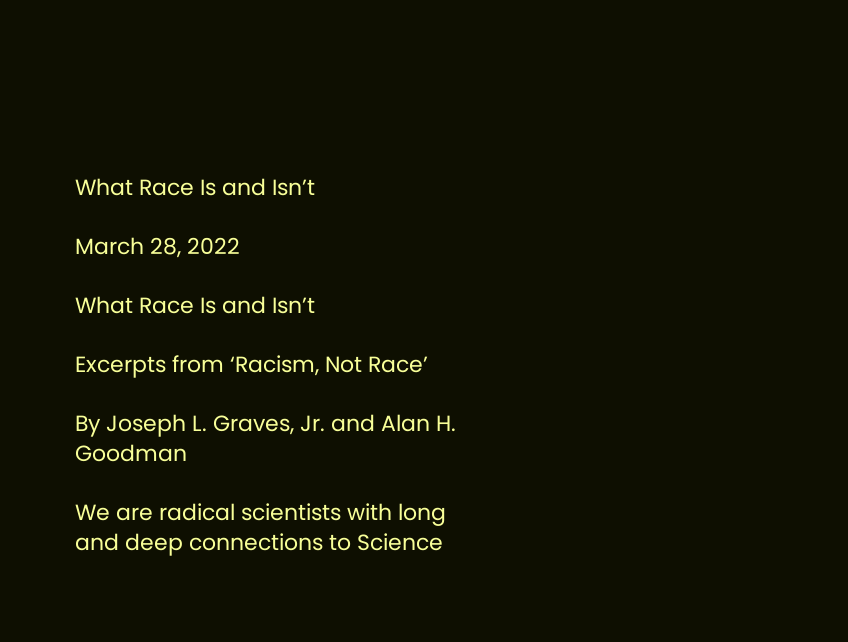What Race Is and Isn’t

March 28, 2022

What Race Is and Isn’t

Excerpts from ‘Racism, Not Race’

By Joseph L. Graves, Jr. and Alan H. Goodman

We are radical scientists with long and deep connections to Science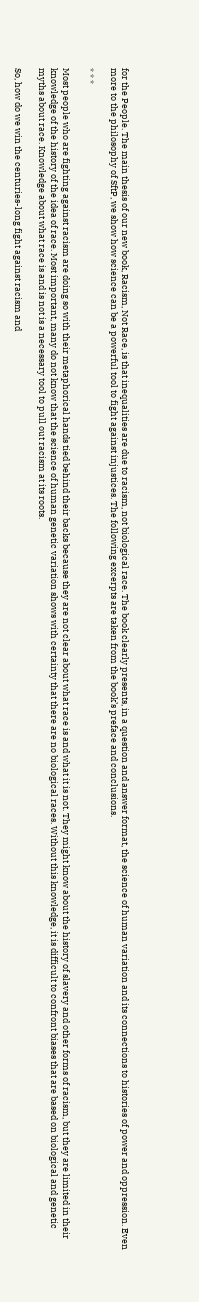for the People. The main thesis of our new book, Racism, Not Race, is that inequalities are due to racism, not biological race. The book clearly presents, in a question and answer format, the science of human variation and its connections to histories of power and oppression. Even more to the philosophy of SftP, we show how science can be a powerful tool to fight against injustices. The following excerpts are taken from the book’s preface and conclusions.

* * *

Most people who are fighting against racism are doing so with their metaphorical hands tied behind their backs because they are not clear about what race is and what it is not. They might know about the history of slavery and other forms of racism, but they are limited in their knowledge of the history of the idea of race. Most important, many do not know that the science of human genetic variation shows with certainty that there are no biological races. Without this knowledge, it is difficult to confront biases that are based on biological and genetic myths about race. Knowledge about what race is and is not is a necessary tool to pull out racism at its roots.

So, how do we win the centuries-long fight against racism and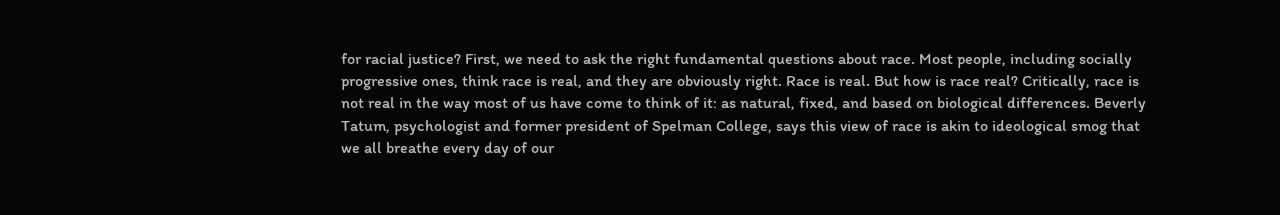for racial justice? First, we need to ask the right fundamental questions about race. Most people, including socially progressive ones, think race is real, and they are obviously right. Race is real. But how is race real? Critically, race is not real in the way most of us have come to think of it: as natural, fixed, and based on biological differences. Beverly Tatum, psychologist and former president of Spelman College, says this view of race is akin to ideological smog that we all breathe every day of our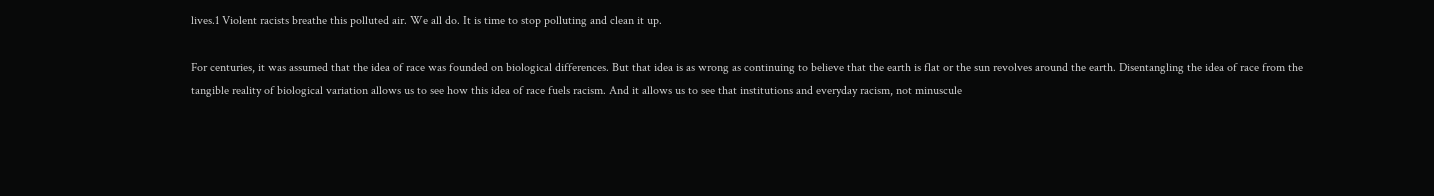lives.1 Violent racists breathe this polluted air. We all do. It is time to stop polluting and clean it up.

For centuries, it was assumed that the idea of race was founded on biological differences. But that idea is as wrong as continuing to believe that the earth is flat or the sun revolves around the earth. Disentangling the idea of race from the tangible reality of biological variation allows us to see how this idea of race fuels racism. And it allows us to see that institutions and everyday racism, not minuscule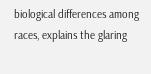biological differences among races, explains the glaring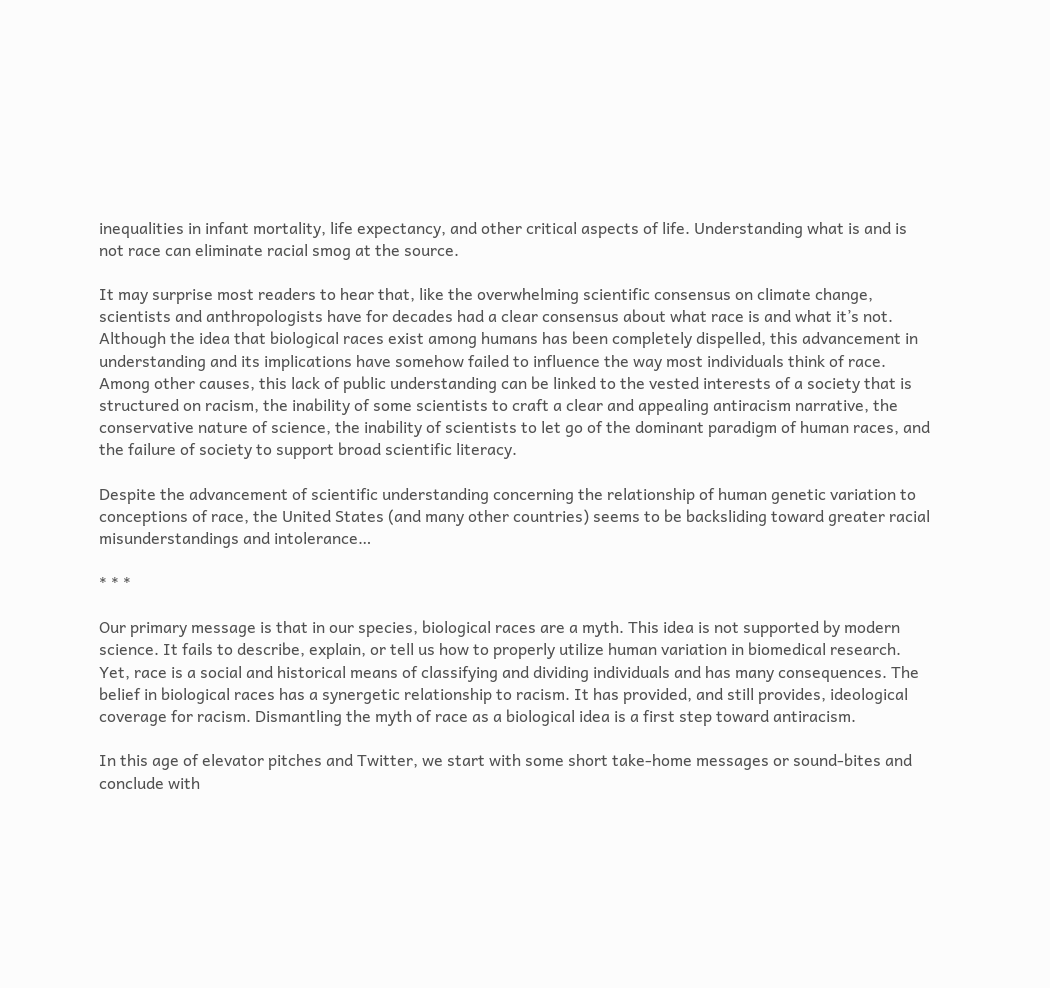inequalities in infant mortality, life expectancy, and other critical aspects of life. Understanding what is and is not race can eliminate racial smog at the source.

It may surprise most readers to hear that, like the overwhelming scientific consensus on climate change, scientists and anthropologists have for decades had a clear consensus about what race is and what it’s not. Although the idea that biological races exist among humans has been completely dispelled, this advancement in understanding and its implications have somehow failed to influence the way most individuals think of race. Among other causes, this lack of public understanding can be linked to the vested interests of a society that is structured on racism, the inability of some scientists to craft a clear and appealing antiracism narrative, the conservative nature of science, the inability of scientists to let go of the dominant paradigm of human races, and the failure of society to support broad scientific literacy.

Despite the advancement of scientific understanding concerning the relationship of human genetic variation to conceptions of race, the United States (and many other countries) seems to be backsliding toward greater racial misunderstandings and intolerance…

* * *

Our primary message is that in our species, biological races are a myth. This idea is not supported by modern science. It fails to describe, explain, or tell us how to properly utilize human variation in biomedical research. Yet, race is a social and historical means of classifying and dividing individuals and has many consequences. The belief in biological races has a synergetic relationship to racism. It has provided, and still provides, ideological coverage for racism. Dismantling the myth of race as a biological idea is a first step toward antiracism.

In this age of elevator pitches and Twitter, we start with some short take-home messages or sound-bites and conclude with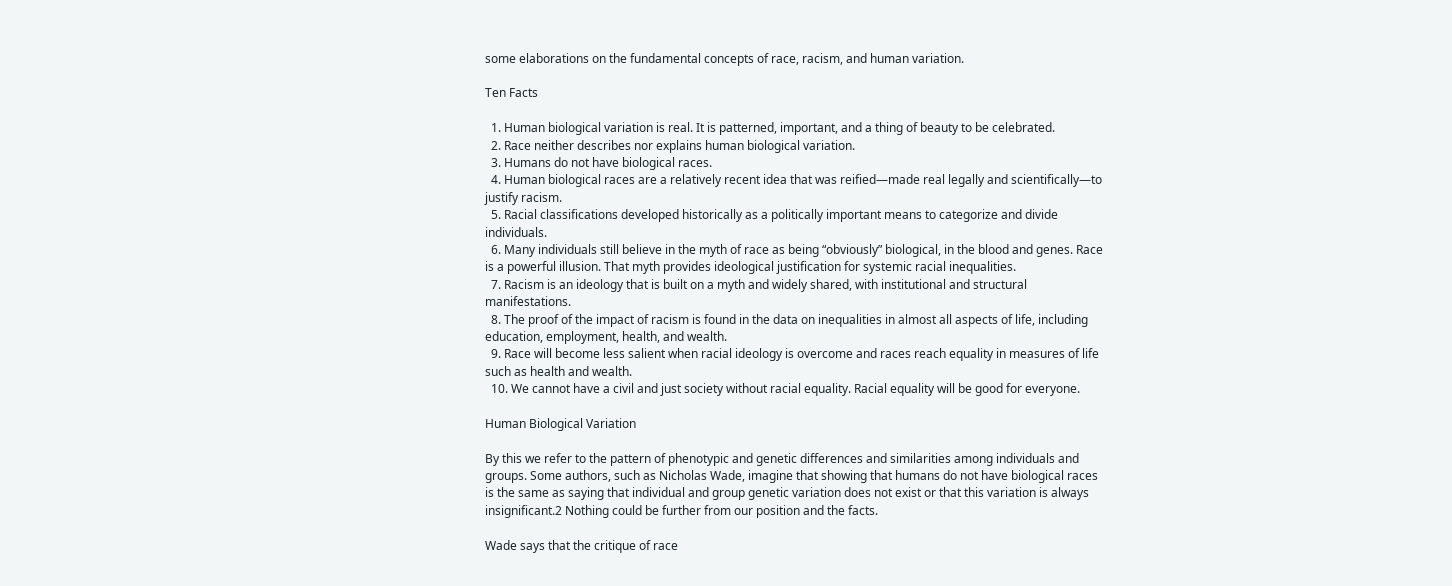some elaborations on the fundamental concepts of race, racism, and human variation.

Ten Facts

  1. Human biological variation is real. It is patterned, important, and a thing of beauty to be celebrated.
  2. Race neither describes nor explains human biological variation.
  3. Humans do not have biological races.
  4. Human biological races are a relatively recent idea that was reified—made real legally and scientifically—to justify racism.
  5. Racial classifications developed historically as a politically important means to categorize and divide individuals.
  6. Many individuals still believe in the myth of race as being “obviously” biological, in the blood and genes. Race is a powerful illusion. That myth provides ideological justification for systemic racial inequalities.
  7. Racism is an ideology that is built on a myth and widely shared, with institutional and structural manifestations.
  8. The proof of the impact of racism is found in the data on inequalities in almost all aspects of life, including education, employment, health, and wealth.
  9. Race will become less salient when racial ideology is overcome and races reach equality in measures of life such as health and wealth.
  10. We cannot have a civil and just society without racial equality. Racial equality will be good for everyone.

Human Biological Variation

By this we refer to the pattern of phenotypic and genetic differences and similarities among individuals and groups. Some authors, such as Nicholas Wade, imagine that showing that humans do not have biological races is the same as saying that individual and group genetic variation does not exist or that this variation is always insignificant.2 Nothing could be further from our position and the facts.

Wade says that the critique of race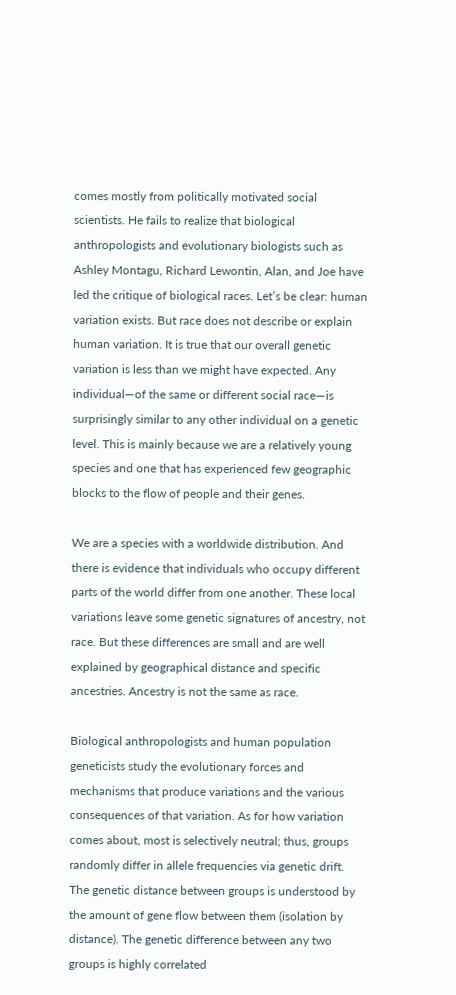comes mostly from politically motivated social scientists. He fails to realize that biological anthropologists and evolutionary biologists such as Ashley Montagu, Richard Lewontin, Alan, and Joe have led the critique of biological races. Let’s be clear: human variation exists. But race does not describe or explain human variation. It is true that our overall genetic variation is less than we might have expected. Any individual—of the same or different social race—is surprisingly similar to any other individual on a genetic level. This is mainly because we are a relatively young species and one that has experienced few geographic blocks to the flow of people and their genes.

We are a species with a worldwide distribution. And there is evidence that individuals who occupy different parts of the world differ from one another. These local variations leave some genetic signatures of ancestry, not race. But these differences are small and are well explained by geographical distance and specific ancestries. Ancestry is not the same as race.

Biological anthropologists and human population geneticists study the evolutionary forces and mechanisms that produce variations and the various consequences of that variation. As for how variation comes about, most is selectively neutral; thus, groups randomly differ in allele frequencies via genetic drift. The genetic distance between groups is understood by the amount of gene flow between them (isolation by distance). The genetic difference between any two groups is highly correlated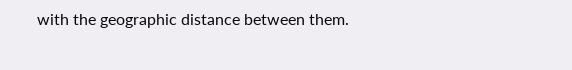with the geographic distance between them.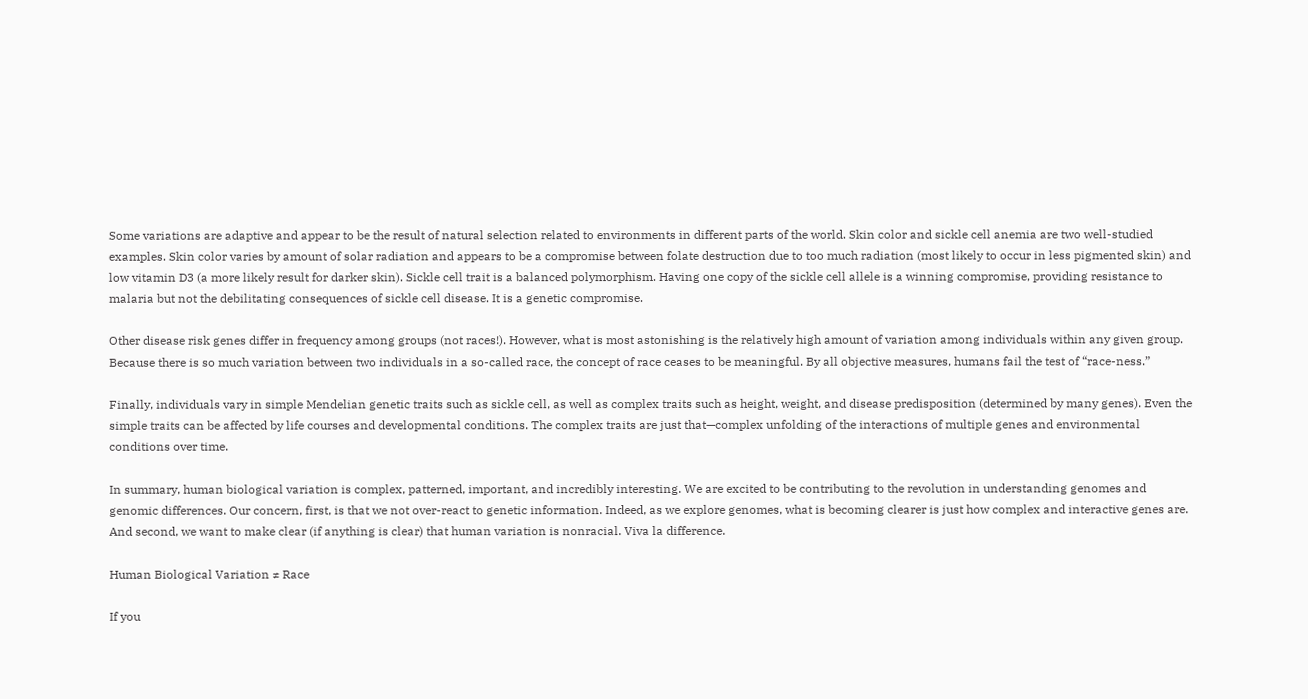Some variations are adaptive and appear to be the result of natural selection related to environments in different parts of the world. Skin color and sickle cell anemia are two well-studied examples. Skin color varies by amount of solar radiation and appears to be a compromise between folate destruction due to too much radiation (most likely to occur in less pigmented skin) and low vitamin D3 (a more likely result for darker skin). Sickle cell trait is a balanced polymorphism. Having one copy of the sickle cell allele is a winning compromise, providing resistance to malaria but not the debilitating consequences of sickle cell disease. It is a genetic compromise.

Other disease risk genes differ in frequency among groups (not races!). However, what is most astonishing is the relatively high amount of variation among individuals within any given group. Because there is so much variation between two individuals in a so-called race, the concept of race ceases to be meaningful. By all objective measures, humans fail the test of “race-ness.”

Finally, individuals vary in simple Mendelian genetic traits such as sickle cell, as well as complex traits such as height, weight, and disease predisposition (determined by many genes). Even the simple traits can be affected by life courses and developmental conditions. The complex traits are just that—complex unfolding of the interactions of multiple genes and environmental conditions over time.

In summary, human biological variation is complex, patterned, important, and incredibly interesting. We are excited to be contributing to the revolution in understanding genomes and genomic differences. Our concern, first, is that we not over-react to genetic information. Indeed, as we explore genomes, what is becoming clearer is just how complex and interactive genes are. And second, we want to make clear (if anything is clear) that human variation is nonracial. Viva la difference.

Human Biological Variation ≠ Race

If you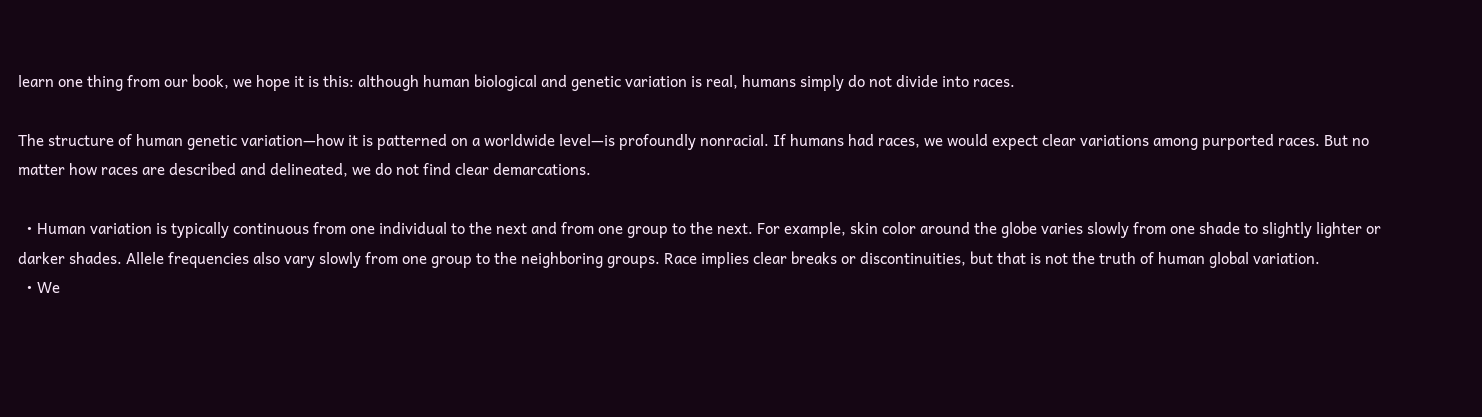learn one thing from our book, we hope it is this: although human biological and genetic variation is real, humans simply do not divide into races.

The structure of human genetic variation—how it is patterned on a worldwide level—is profoundly nonracial. If humans had races, we would expect clear variations among purported races. But no matter how races are described and delineated, we do not find clear demarcations.

  • Human variation is typically continuous from one individual to the next and from one group to the next. For example, skin color around the globe varies slowly from one shade to slightly lighter or darker shades. Allele frequencies also vary slowly from one group to the neighboring groups. Race implies clear breaks or discontinuities, but that is not the truth of human global variation.
  • We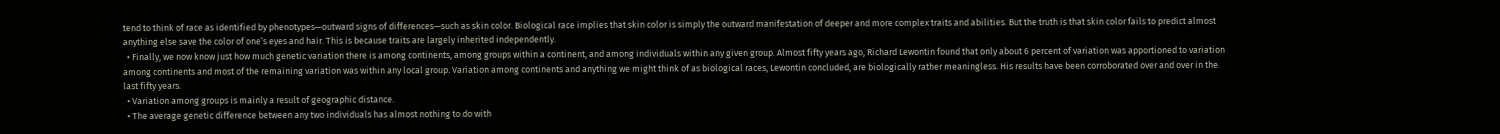tend to think of race as identified by phenotypes—outward signs of differences—such as skin color. Biological race implies that skin color is simply the outward manifestation of deeper and more complex traits and abilities. But the truth is that skin color fails to predict almost anything else save the color of one’s eyes and hair. This is because traits are largely inherited independently.
  • Finally, we now know just how much genetic variation there is among continents, among groups within a continent, and among individuals within any given group. Almost fifty years ago, Richard Lewontin found that only about 6 percent of variation was apportioned to variation among continents and most of the remaining variation was within any local group. Variation among continents and anything we might think of as biological races, Lewontin concluded, are biologically rather meaningless. His results have been corroborated over and over in the last fifty years.
  • Variation among groups is mainly a result of geographic distance.
  • The average genetic difference between any two individuals has almost nothing to do with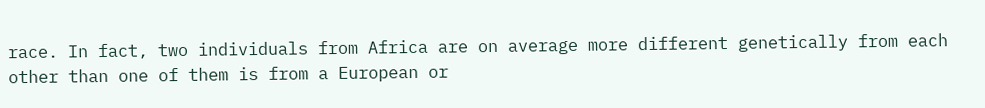race. In fact, two individuals from Africa are on average more different genetically from each other than one of them is from a European or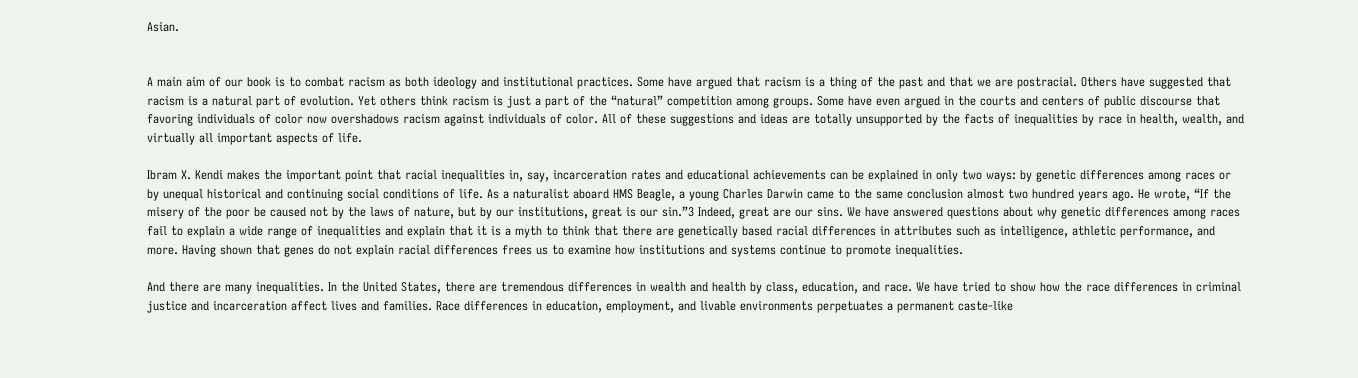Asian.


A main aim of our book is to combat racism as both ideology and institutional practices. Some have argued that racism is a thing of the past and that we are postracial. Others have suggested that racism is a natural part of evolution. Yet others think racism is just a part of the “natural” competition among groups. Some have even argued in the courts and centers of public discourse that favoring individuals of color now overshadows racism against individuals of color. All of these suggestions and ideas are totally unsupported by the facts of inequalities by race in health, wealth, and virtually all important aspects of life.

Ibram X. Kendi makes the important point that racial inequalities in, say, incarceration rates and educational achievements can be explained in only two ways: by genetic differences among races or by unequal historical and continuing social conditions of life. As a naturalist aboard HMS Beagle, a young Charles Darwin came to the same conclusion almost two hundred years ago. He wrote, “If the misery of the poor be caused not by the laws of nature, but by our institutions, great is our sin.”3 Indeed, great are our sins. We have answered questions about why genetic differences among races fail to explain a wide range of inequalities and explain that it is a myth to think that there are genetically based racial differences in attributes such as intelligence, athletic performance, and more. Having shown that genes do not explain racial differences frees us to examine how institutions and systems continue to promote inequalities.

And there are many inequalities. In the United States, there are tremendous differences in wealth and health by class, education, and race. We have tried to show how the race differences in criminal justice and incarceration affect lives and families. Race differences in education, employment, and livable environments perpetuates a permanent caste-like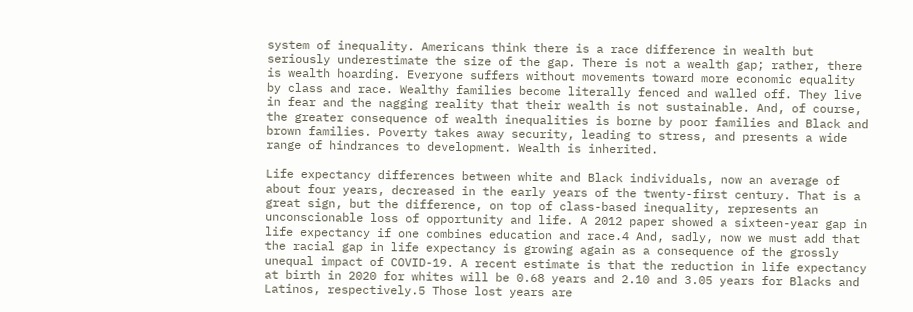system of inequality. Americans think there is a race difference in wealth but seriously underestimate the size of the gap. There is not a wealth gap; rather, there is wealth hoarding. Everyone suffers without movements toward more economic equality by class and race. Wealthy families become literally fenced and walled off. They live in fear and the nagging reality that their wealth is not sustainable. And, of course, the greater consequence of wealth inequalities is borne by poor families and Black and brown families. Poverty takes away security, leading to stress, and presents a wide range of hindrances to development. Wealth is inherited.

Life expectancy differences between white and Black individuals, now an average of about four years, decreased in the early years of the twenty-first century. That is a great sign, but the difference, on top of class-based inequality, represents an unconscionable loss of opportunity and life. A 2012 paper showed a sixteen-year gap in life expectancy if one combines education and race.4 And, sadly, now we must add that the racial gap in life expectancy is growing again as a consequence of the grossly unequal impact of COVID-19. A recent estimate is that the reduction in life expectancy at birth in 2020 for whites will be 0.68 years and 2.10 and 3.05 years for Blacks and Latinos, respectively.5 Those lost years are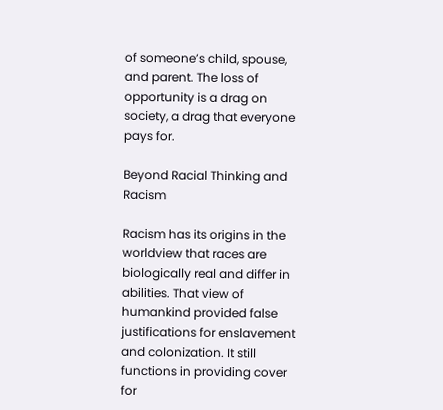of someone’s child, spouse, and parent. The loss of opportunity is a drag on society, a drag that everyone pays for.

Beyond Racial Thinking and Racism

Racism has its origins in the worldview that races are biologically real and differ in abilities. That view of humankind provided false justifications for enslavement and colonization. It still functions in providing cover for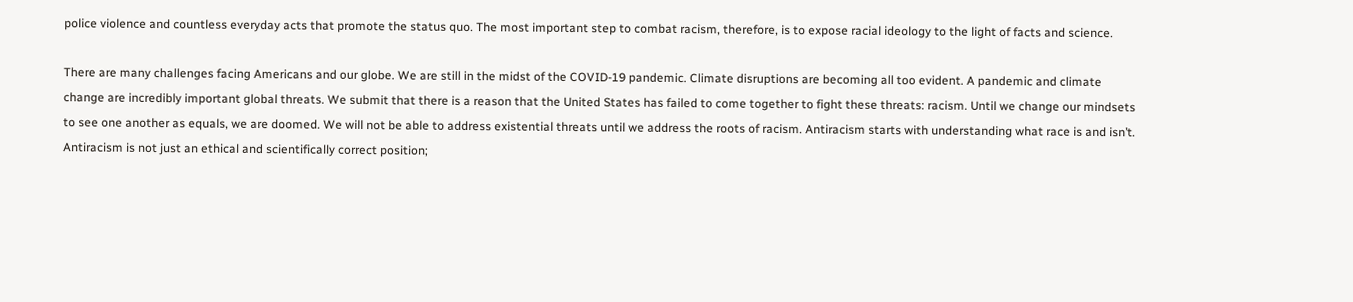police violence and countless everyday acts that promote the status quo. The most important step to combat racism, therefore, is to expose racial ideology to the light of facts and science.

There are many challenges facing Americans and our globe. We are still in the midst of the COVID-19 pandemic. Climate disruptions are becoming all too evident. A pandemic and climate change are incredibly important global threats. We submit that there is a reason that the United States has failed to come together to fight these threats: racism. Until we change our mindsets to see one another as equals, we are doomed. We will not be able to address existential threats until we address the roots of racism. Antiracism starts with understanding what race is and isn’t. Antiracism is not just an ethical and scientifically correct position;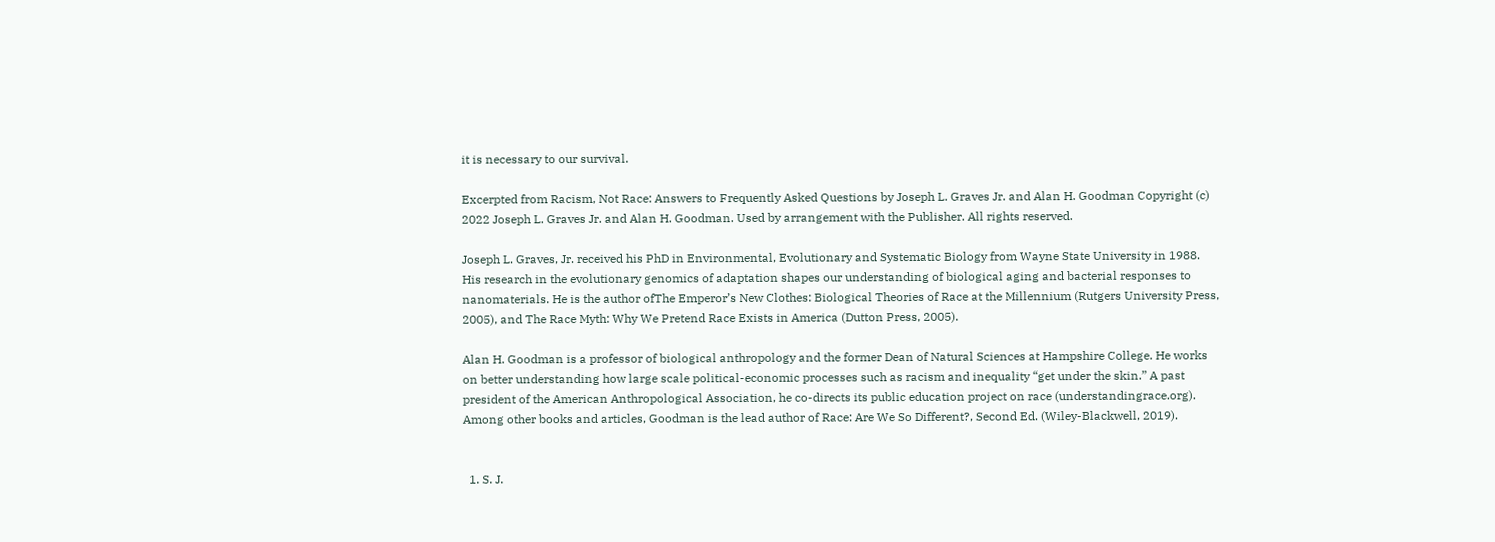it is necessary to our survival.

Excerpted from Racism, Not Race: Answers to Frequently Asked Questions by Joseph L. Graves Jr. and Alan H. Goodman Copyright (c) 2022 Joseph L. Graves Jr. and Alan H. Goodman. Used by arrangement with the Publisher. All rights reserved.

Joseph L. Graves, Jr. received his PhD in Environmental, Evolutionary and Systematic Biology from Wayne State University in 1988. His research in the evolutionary genomics of adaptation shapes our understanding of biological aging and bacterial responses to nanomaterials. He is the author ofThe Emperor’s New Clothes: Biological Theories of Race at the Millennium (Rutgers University Press, 2005), and The Race Myth: Why We Pretend Race Exists in America (Dutton Press, 2005).

Alan H. Goodman is a professor of biological anthropology and the former Dean of Natural Sciences at Hampshire College. He works on better understanding how large scale political-economic processes such as racism and inequality “get under the skin.” A past president of the American Anthropological Association, he co-directs its public education project on race (understandingrace.org). Among other books and articles, Goodman is the lead author of Race: Are We So Different?, Second Ed. (Wiley-Blackwell, 2019).


  1. S. J.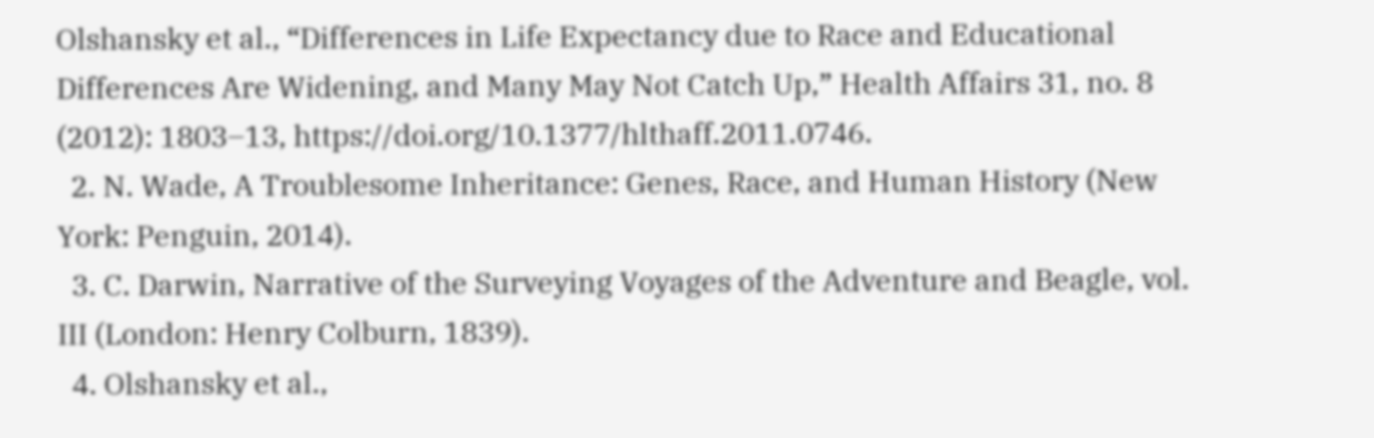Olshansky et al., “Differences in Life Expectancy due to Race and Educational Differences Are Widening, and Many May Not Catch Up,” Health Affairs 31, no. 8 (2012): 1803–13, https://doi.org/10.1377/hlthaff.2011.0746.
  2. N. Wade, A Troublesome Inheritance: Genes, Race, and Human History (New York: Penguin, 2014).
  3. C. Darwin, Narrative of the Surveying Voyages of the Adventure and Beagle, vol. III (London: Henry Colburn, 1839).
  4. Olshansky et al.,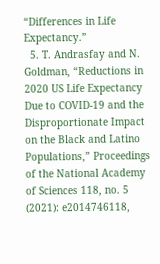“Differences in Life Expectancy.”
  5. T. Andrasfay and N. Goldman, “Reductions in 2020 US Life Expectancy Due to COVID-19 and the Disproportionate Impact on the Black and Latino Populations,” Proceedings of the National Academy of Sciences 118, no. 5 (2021): e2014746118,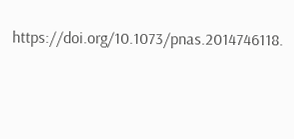https://doi.org/10.1073/pnas.2014746118.